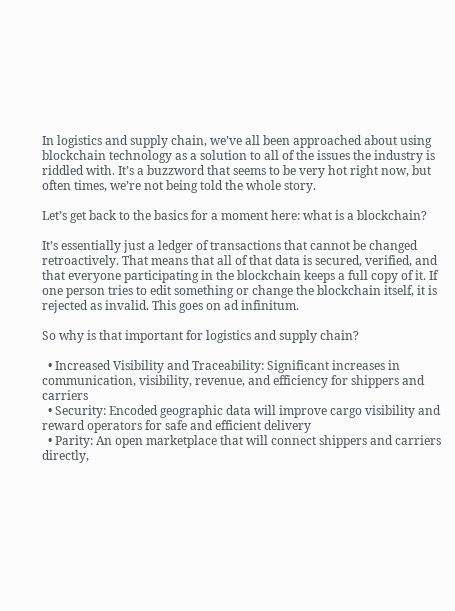In logistics and supply chain, we’ve all been approached about using blockchain technology as a solution to all of the issues the industry is riddled with. It’s a buzzword that seems to be very hot right now, but often times, we’re not being told the whole story.

Let’s get back to the basics for a moment here: what is a blockchain?

It’s essentially just a ledger of transactions that cannot be changed retroactively. That means that all of that data is secured, verified, and that everyone participating in the blockchain keeps a full copy of it. If one person tries to edit something or change the blockchain itself, it is rejected as invalid. This goes on ad infinitum.

So why is that important for logistics and supply chain?

  • Increased Visibility and Traceability: Significant increases in communication, visibility, revenue, and efficiency for shippers and carriers
  • Security: Encoded geographic data will improve cargo visibility and reward operators for safe and efficient delivery
  • Parity: An open marketplace that will connect shippers and carriers directly,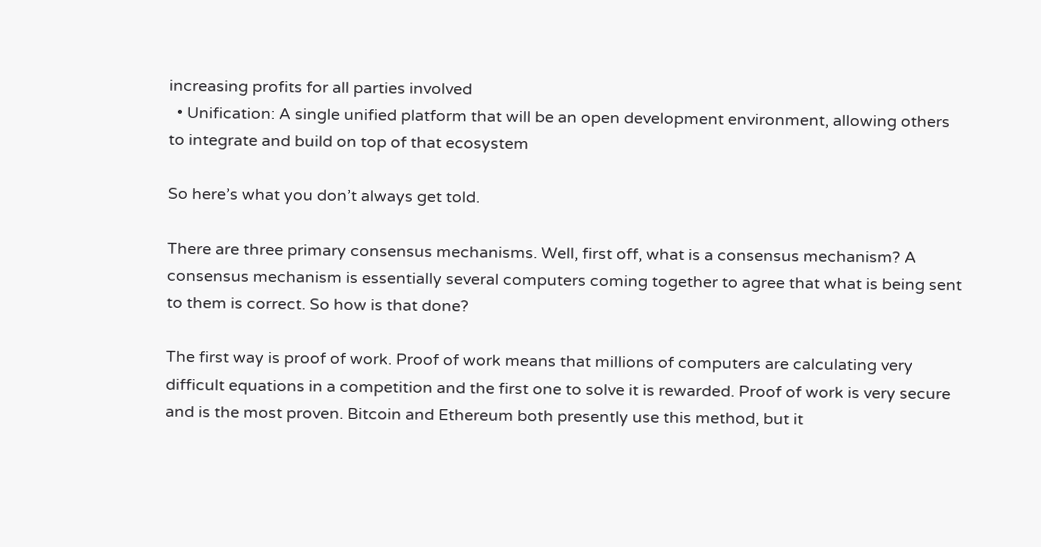increasing profits for all parties involved
  • Unification: A single unified platform that will be an open development environment, allowing others to integrate and build on top of that ecosystem

So here’s what you don’t always get told.

There are three primary consensus mechanisms. Well, first off, what is a consensus mechanism? A consensus mechanism is essentially several computers coming together to agree that what is being sent to them is correct. So how is that done?

The first way is proof of work. Proof of work means that millions of computers are calculating very difficult equations in a competition and the first one to solve it is rewarded. Proof of work is very secure and is the most proven. Bitcoin and Ethereum both presently use this method, but it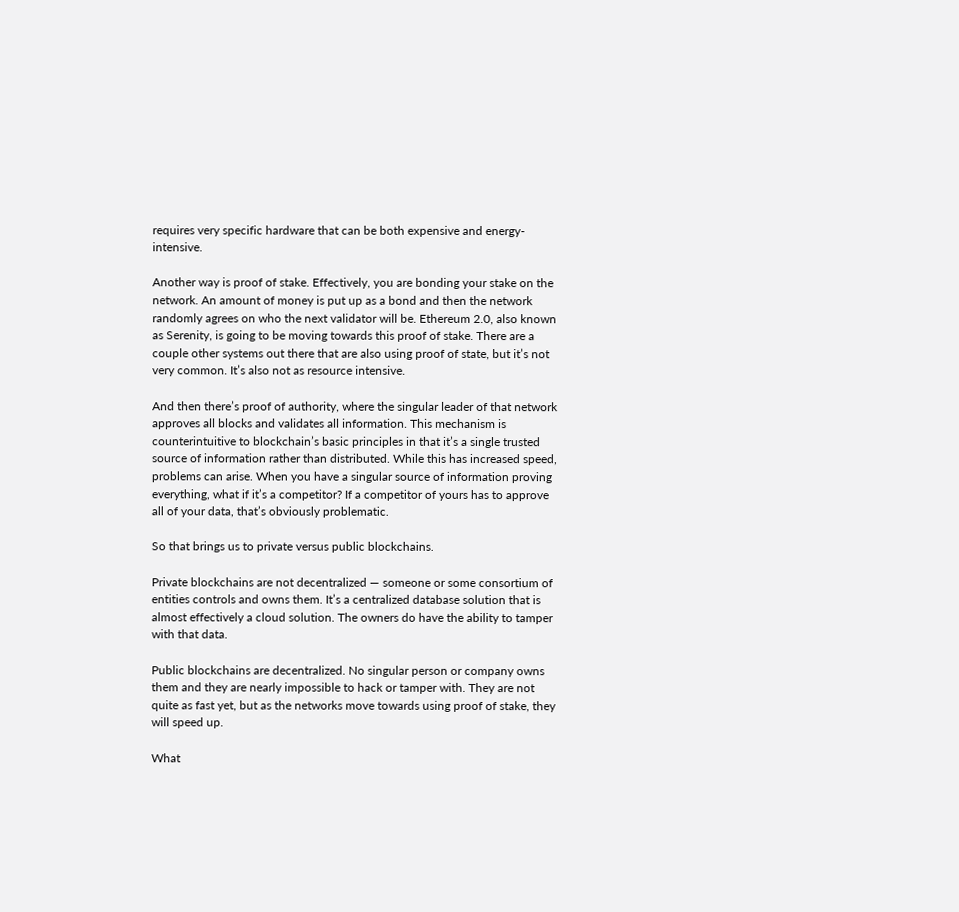requires very specific hardware that can be both expensive and energy-intensive.

Another way is proof of stake. Effectively, you are bonding your stake on the network. An amount of money is put up as a bond and then the network randomly agrees on who the next validator will be. Ethereum 2.0, also known as Serenity, is going to be moving towards this proof of stake. There are a couple other systems out there that are also using proof of state, but it’s not very common. It’s also not as resource intensive.

And then there’s proof of authority, where the singular leader of that network approves all blocks and validates all information. This mechanism is counterintuitive to blockchain’s basic principles in that it’s a single trusted source of information rather than distributed. While this has increased speed, problems can arise. When you have a singular source of information proving everything, what if it’s a competitor? If a competitor of yours has to approve all of your data, that’s obviously problematic.

So that brings us to private versus public blockchains.

Private blockchains are not decentralized — someone or some consortium of entities controls and owns them. It’s a centralized database solution that is almost effectively a cloud solution. The owners do have the ability to tamper with that data.

Public blockchains are decentralized. No singular person or company owns them and they are nearly impossible to hack or tamper with. They are not quite as fast yet, but as the networks move towards using proof of stake, they will speed up.

What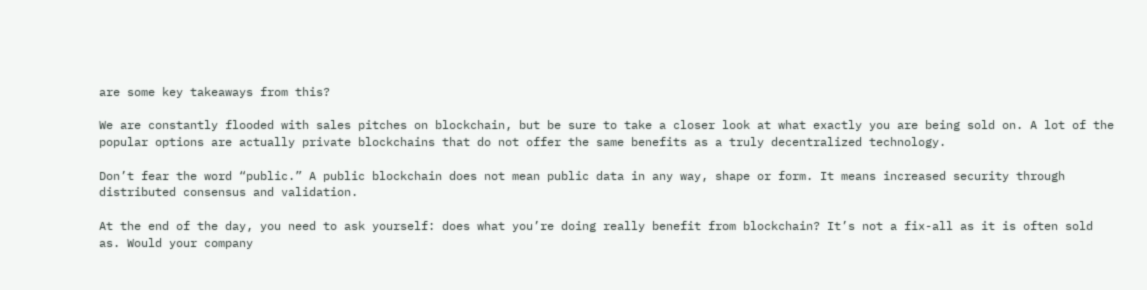are some key takeaways from this?

We are constantly flooded with sales pitches on blockchain, but be sure to take a closer look at what exactly you are being sold on. A lot of the popular options are actually private blockchains that do not offer the same benefits as a truly decentralized technology.

Don’t fear the word “public.” A public blockchain does not mean public data in any way, shape or form. It means increased security through distributed consensus and validation.

At the end of the day, you need to ask yourself: does what you’re doing really benefit from blockchain? It’s not a fix-all as it is often sold as. Would your company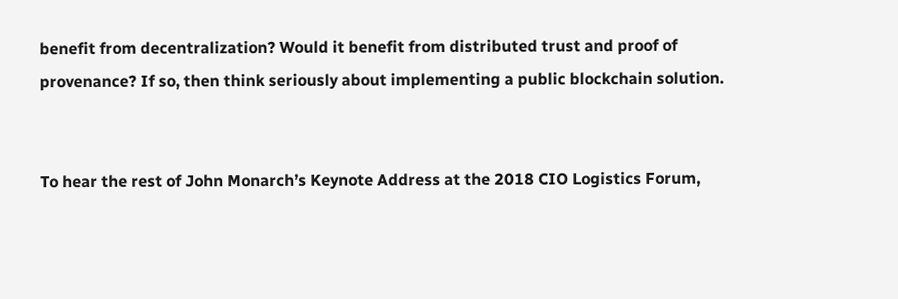benefit from decentralization? Would it benefit from distributed trust and proof of provenance? If so, then think seriously about implementing a public blockchain solution.


To hear the rest of John Monarch’s Keynote Address at the 2018 CIO Logistics Forum,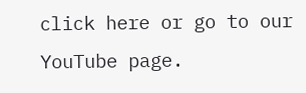click here or go to our YouTube page.